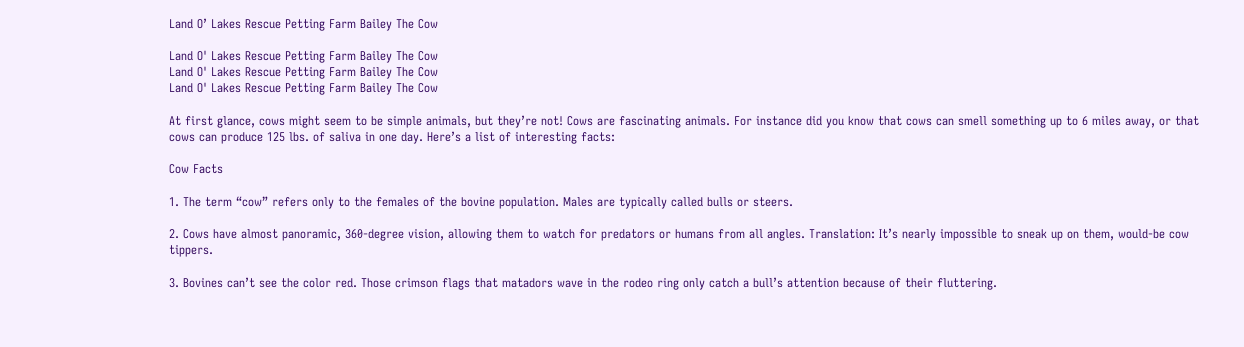Land O’ Lakes Rescue Petting Farm Bailey The Cow

Land O' Lakes Rescue Petting Farm Bailey The Cow
Land O' Lakes Rescue Petting Farm Bailey The Cow
Land O' Lakes Rescue Petting Farm Bailey The Cow

At first glance, cows might seem to be simple animals, but they’re not! Cows are fascinating animals. For instance did you know that cows can smell something up to 6 miles away, or that cows can produce 125 lbs. of saliva in one day. Here’s a list of interesting facts:

Cow Facts

1. The term “cow” refers only to the females of the bovine population. Males are typically called bulls or steers.

2. Cows have almost panoramic, 360-degree vision, allowing them to watch for predators or humans from all angles. Translation: It’s nearly impossible to sneak up on them, would-be cow tippers.

3. Bovines can’t see the color red. Those crimson flags that matadors wave in the rodeo ring only catch a bull’s attention because of their fluttering.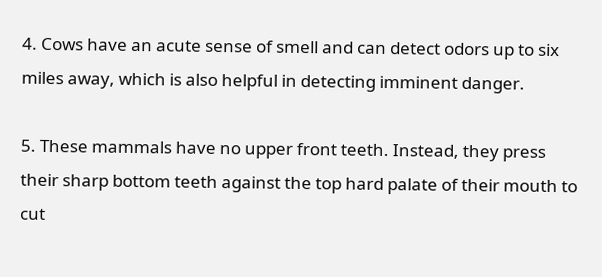4. Cows have an acute sense of smell and can detect odors up to six miles away, which is also helpful in detecting imminent danger.

5. These mammals have no upper front teeth. Instead, they press their sharp bottom teeth against the top hard palate of their mouth to cut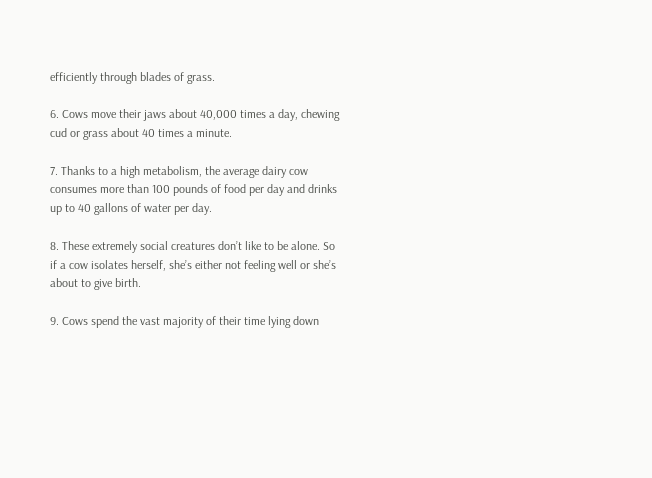efficiently through blades of grass.

6. Cows move their jaws about 40,000 times a day, chewing cud or grass about 40 times a minute.

7. Thanks to a high metabolism, the average dairy cow consumes more than 100 pounds of food per day and drinks up to 40 gallons of water per day.

8. These extremely social creatures don’t like to be alone. So if a cow isolates herself, she’s either not feeling well or she’s about to give birth.

9. Cows spend the vast majority of their time lying down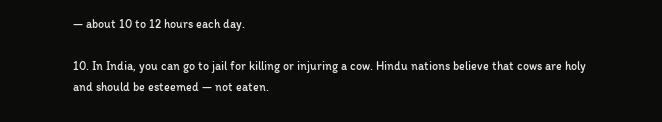— about 10 to 12 hours each day.

10. In India, you can go to jail for killing or injuring a cow. Hindu nations believe that cows are holy and should be esteemed — not eaten.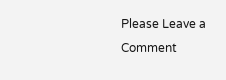Please Leave a Comment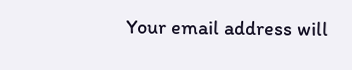Your email address will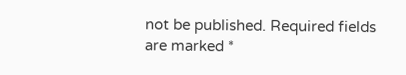not be published. Required fields are marked *